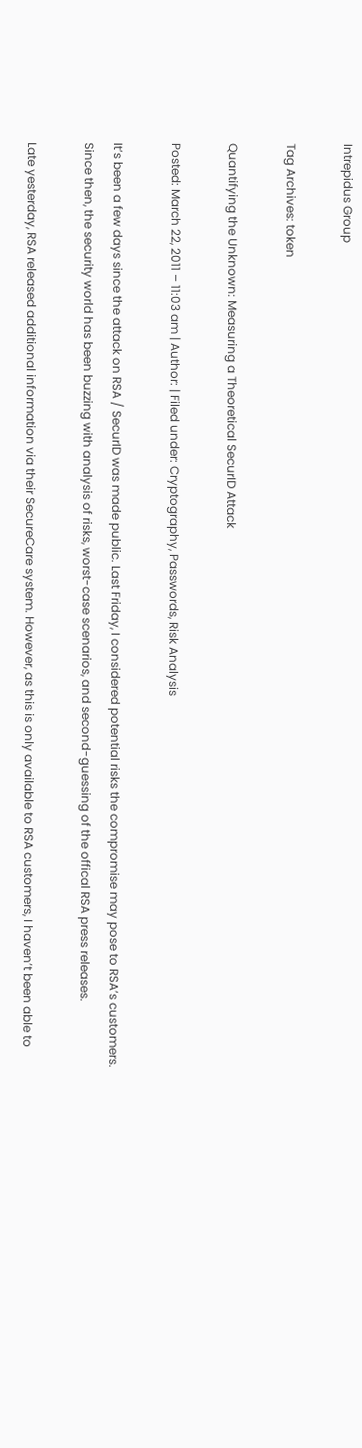Intrepidus Group

Tag Archives: token

Quantifying the Unknown: Measuring a Theoretical SecurID Attack

Posted: March 22, 2011 – 11:03 am | Author: | Filed under: Cryptography, Passwords, Risk Analysis

It’s been a few days since the attack on RSA / SecurID was made public. Last Friday, I considered potential risks the compromise may pose to RSA’s customers. Since then, the security world has been buzzing with analysis of risks, worst-case scenarios, and second-guessing of the offical RSA press releases.

Late yesterday, RSA released additional information via their SecureCare system. However, as this is only available to RSA customers, I haven’t been able to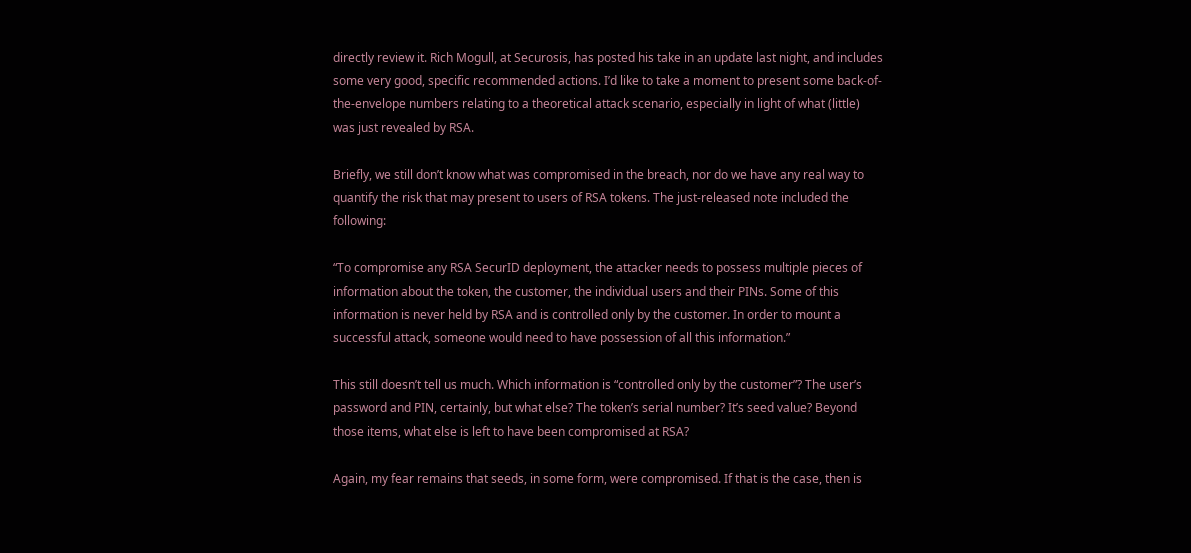directly review it. Rich Mogull, at Securosis, has posted his take in an update last night, and includes some very good, specific recommended actions. I’d like to take a moment to present some back-of-the-envelope numbers relating to a theoretical attack scenario, especially in light of what (little) was just revealed by RSA.

Briefly, we still don’t know what was compromised in the breach, nor do we have any real way to quantify the risk that may present to users of RSA tokens. The just-released note included the following:

“To compromise any RSA SecurID deployment, the attacker needs to possess multiple pieces of information about the token, the customer, the individual users and their PINs. Some of this information is never held by RSA and is controlled only by the customer. In order to mount a successful attack, someone would need to have possession of all this information.”

This still doesn’t tell us much. Which information is “controlled only by the customer”? The user’s password and PIN, certainly, but what else? The token’s serial number? It’s seed value? Beyond those items, what else is left to have been compromised at RSA?

Again, my fear remains that seeds, in some form, were compromised. If that is the case, then is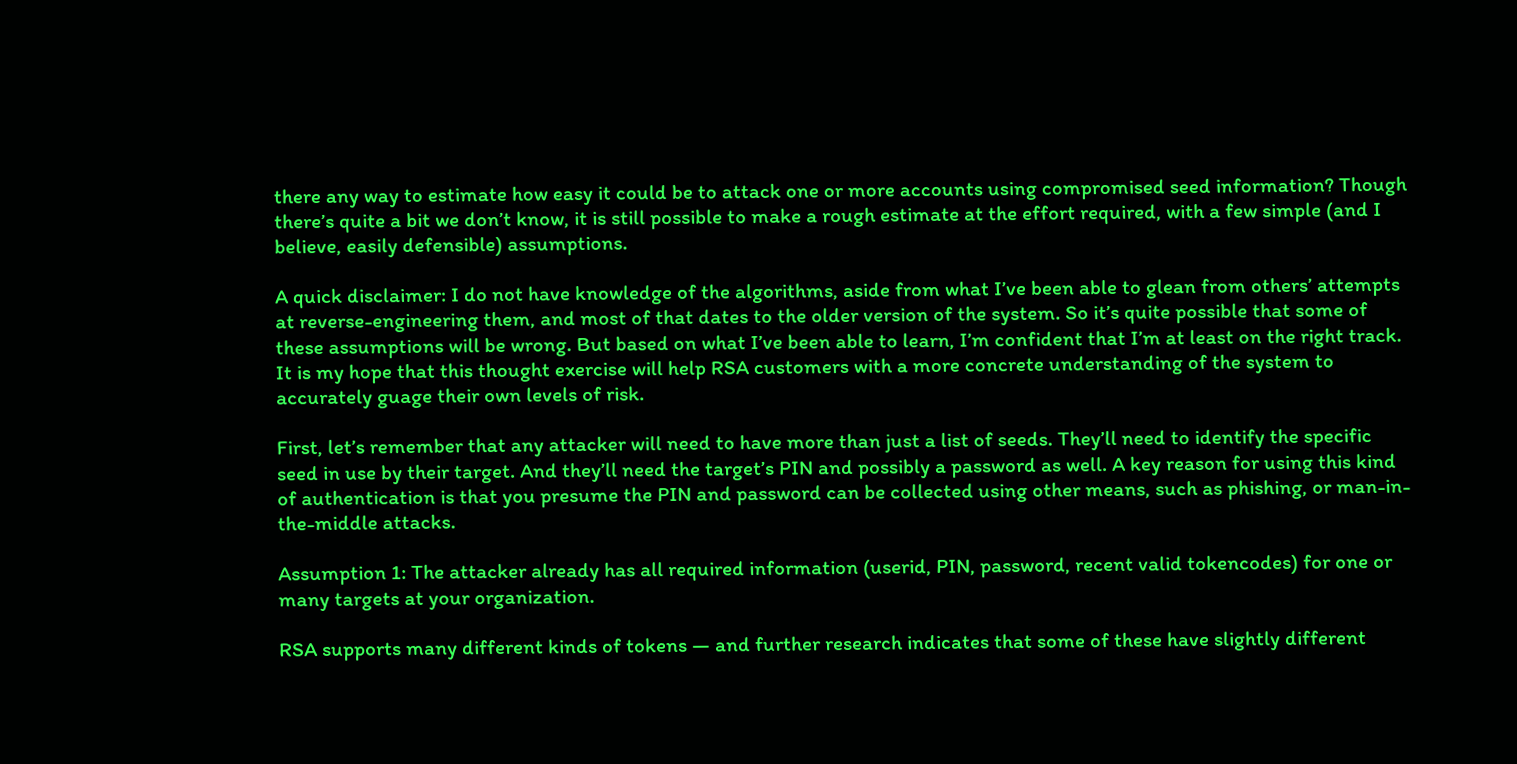there any way to estimate how easy it could be to attack one or more accounts using compromised seed information? Though there’s quite a bit we don’t know, it is still possible to make a rough estimate at the effort required, with a few simple (and I believe, easily defensible) assumptions.

A quick disclaimer: I do not have knowledge of the algorithms, aside from what I’ve been able to glean from others’ attempts at reverse-engineering them, and most of that dates to the older version of the system. So it’s quite possible that some of these assumptions will be wrong. But based on what I’ve been able to learn, I’m confident that I’m at least on the right track. It is my hope that this thought exercise will help RSA customers with a more concrete understanding of the system to accurately guage their own levels of risk.

First, let’s remember that any attacker will need to have more than just a list of seeds. They’ll need to identify the specific seed in use by their target. And they’ll need the target’s PIN and possibly a password as well. A key reason for using this kind of authentication is that you presume the PIN and password can be collected using other means, such as phishing, or man-in-the-middle attacks.

Assumption 1: The attacker already has all required information (userid, PIN, password, recent valid tokencodes) for one or many targets at your organization.

RSA supports many different kinds of tokens — and further research indicates that some of these have slightly different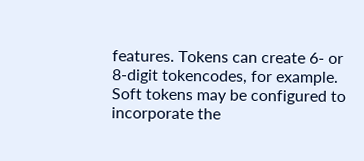features. Tokens can create 6- or 8-digit tokencodes, for example. Soft tokens may be configured to incorporate the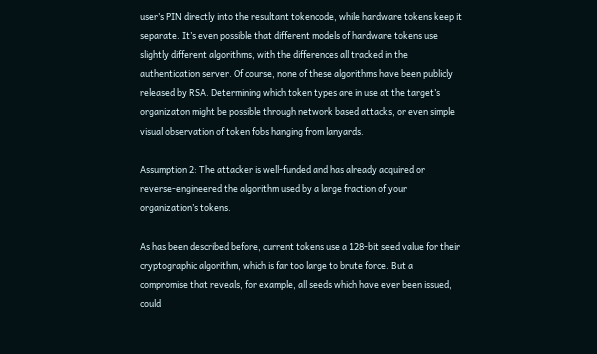user’s PIN directly into the resultant tokencode, while hardware tokens keep it separate. It’s even possible that different models of hardware tokens use slightly different algorithms, with the differences all tracked in the authentication server. Of course, none of these algorithms have been publicly released by RSA. Determining which token types are in use at the target’s organizaton might be possible through network based attacks, or even simple visual observation of token fobs hanging from lanyards.

Assumption 2: The attacker is well-funded and has already acquired or reverse-engineered the algorithm used by a large fraction of your organization’s tokens.

As has been described before, current tokens use a 128-bit seed value for their cryptographic algorithm, which is far too large to brute force. But a compromise that reveals, for example, all seeds which have ever been issued, could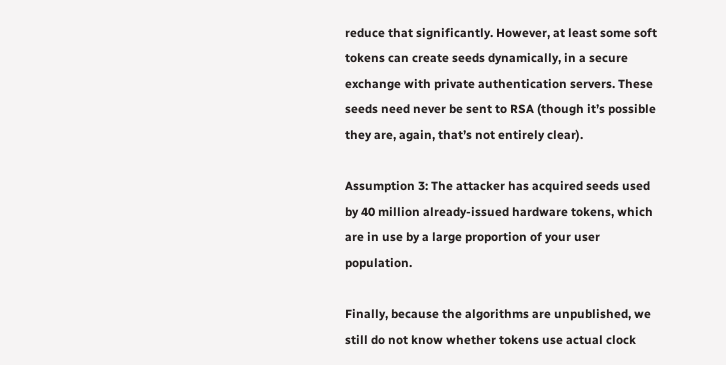reduce that significantly. However, at least some soft tokens can create seeds dynamically, in a secure exchange with private authentication servers. These seeds need never be sent to RSA (though it’s possible they are, again, that’s not entirely clear).

Assumption 3: The attacker has acquired seeds used by 40 million already-issued hardware tokens, which are in use by a large proportion of your user population.

Finally, because the algorithms are unpublished, we still do not know whether tokens use actual clock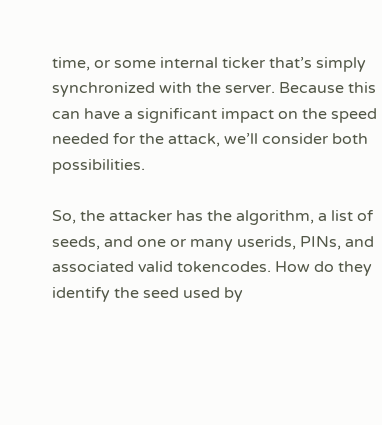time, or some internal ticker that’s simply synchronized with the server. Because this can have a significant impact on the speed needed for the attack, we’ll consider both possibilities.

So, the attacker has the algorithm, a list of seeds, and one or many userids, PINs, and associated valid tokencodes. How do they identify the seed used by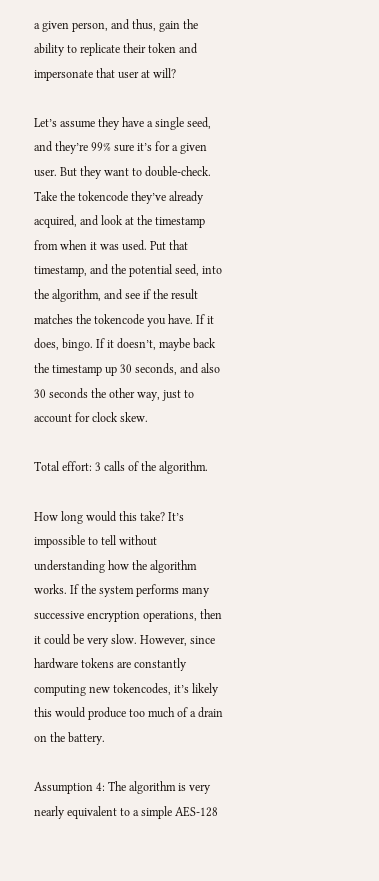a given person, and thus, gain the ability to replicate their token and impersonate that user at will?

Let’s assume they have a single seed, and they’re 99% sure it’s for a given user. But they want to double-check. Take the tokencode they’ve already acquired, and look at the timestamp from when it was used. Put that timestamp, and the potential seed, into the algorithm, and see if the result matches the tokencode you have. If it does, bingo. If it doesn’t, maybe back the timestamp up 30 seconds, and also 30 seconds the other way, just to account for clock skew.

Total effort: 3 calls of the algorithm.

How long would this take? It’s impossible to tell without understanding how the algorithm works. If the system performs many successive encryption operations, then it could be very slow. However, since hardware tokens are constantly computing new tokencodes, it’s likely this would produce too much of a drain on the battery.

Assumption 4: The algorithm is very nearly equivalent to a simple AES-128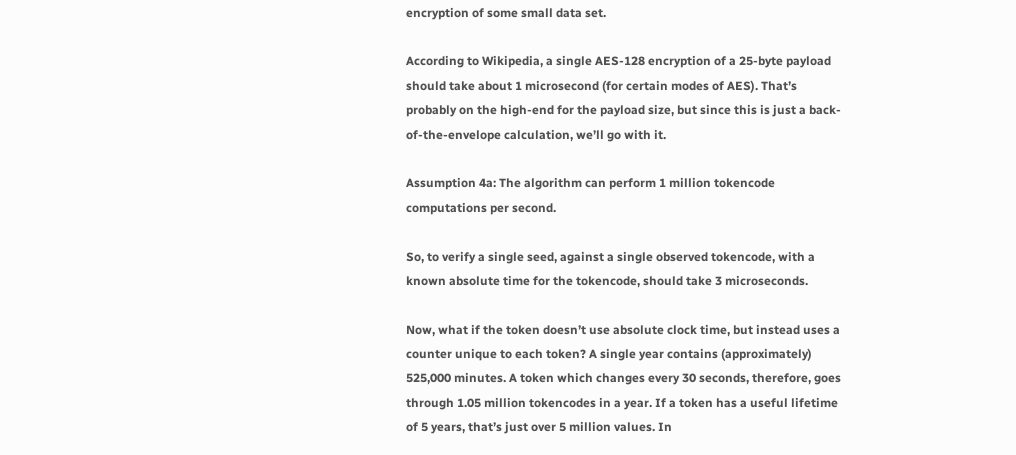encryption of some small data set.

According to Wikipedia, a single AES-128 encryption of a 25-byte payload should take about 1 microsecond (for certain modes of AES). That’s probably on the high-end for the payload size, but since this is just a back-of-the-envelope calculation, we’ll go with it.

Assumption 4a: The algorithm can perform 1 million tokencode computations per second.

So, to verify a single seed, against a single observed tokencode, with a known absolute time for the tokencode, should take 3 microseconds.

Now, what if the token doesn’t use absolute clock time, but instead uses a counter unique to each token? A single year contains (approximately) 525,000 minutes. A token which changes every 30 seconds, therefore, goes through 1.05 million tokencodes in a year. If a token has a useful lifetime of 5 years, that’s just over 5 million values. In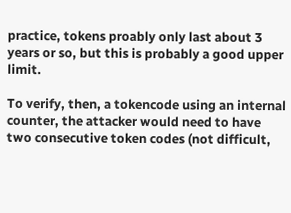practice, tokens proably only last about 3 years or so, but this is probably a good upper limit.

To verify, then, a tokencode using an internal counter, the attacker would need to have two consecutive token codes (not difficult,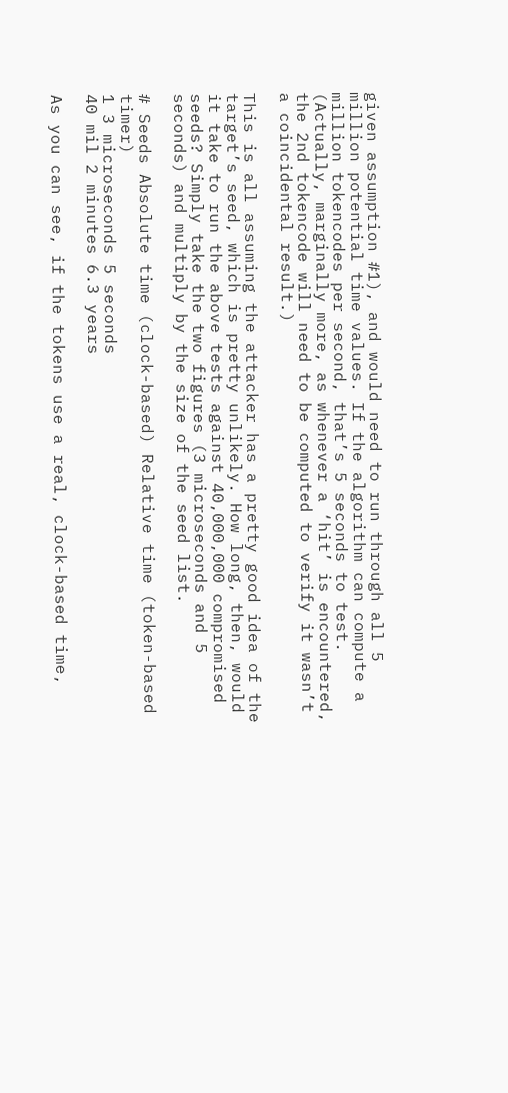given assumption #1), and would need to run through all 5 million potential time values. If the algorithm can compute a million tokencodes per second, that’s 5 seconds to test. (Actually, marginally more, as whenever a ‘hit’ is encountered, the 2nd tokencode will need to be computed to verify it wasn’t a coincidental result.)

This is all assuming the attacker has a pretty good idea of the target’s seed, which is pretty unlikely. How long, then, would it take to run the above tests against 40,000,000 compromised seeds? Simply take the two figures (3 microseconds and 5 seconds) and multiply by the size of the seed list.

# Seeds Absolute time (clock-based) Relative time (token-based timer)
1 3 microseconds 5 seconds
40 mil 2 minutes 6.3 years

As you can see, if the tokens use a real, clock-based time,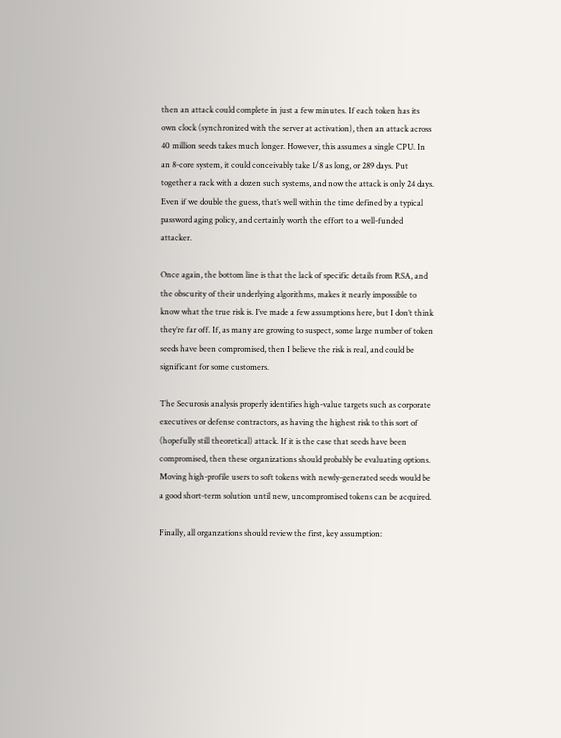then an attack could complete in just a few minutes. If each token has its own clock (synchronized with the server at activation), then an attack across 40 million seeds takes much longer. However, this assumes a single CPU. In an 8-core system, it could conceivably take 1/8 as long, or 289 days. Put together a rack with a dozen such systems, and now the attack is only 24 days. Even if we double the guess, that’s well within the time defined by a typical password aging policy, and certainly worth the effort to a well-funded attacker.

Once again, the bottom line is that the lack of specific details from RSA, and the obscurity of their underlying algorithms, makes it nearly impossible to know what the true risk is. I’ve made a few assumptions here, but I don’t think they’re far off. If, as many are growing to suspect, some large number of token seeds have been compromised, then I believe the risk is real, and could be significant for some customers.

The Securosis analysis properly identifies high-value targets such as corporate executives or defense contractors, as having the highest risk to this sort of (hopefully still theoretical) attack. If it is the case that seeds have been compromised, then these organizations should probably be evaluating options. Moving high-profile users to soft tokens with newly-generated seeds would be a good short-term solution until new, uncompromised tokens can be acquired.

Finally, all organzations should review the first, key assumption: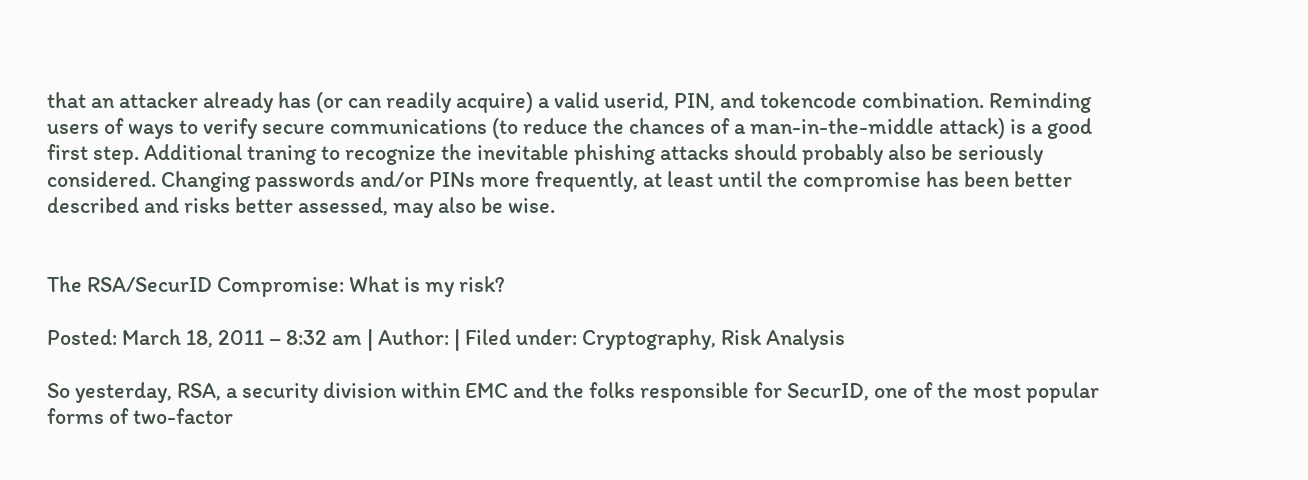that an attacker already has (or can readily acquire) a valid userid, PIN, and tokencode combination. Reminding users of ways to verify secure communications (to reduce the chances of a man-in-the-middle attack) is a good first step. Additional traning to recognize the inevitable phishing attacks should probably also be seriously considered. Changing passwords and/or PINs more frequently, at least until the compromise has been better described and risks better assessed, may also be wise.


The RSA/SecurID Compromise: What is my risk?

Posted: March 18, 2011 – 8:32 am | Author: | Filed under: Cryptography, Risk Analysis

So yesterday, RSA, a security division within EMC and the folks responsible for SecurID, one of the most popular forms of two-factor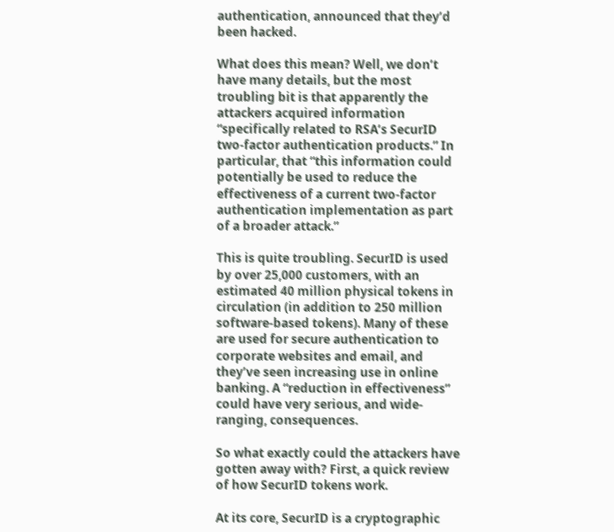authentication, announced that they’d been hacked.

What does this mean? Well, we don’t have many details, but the most troubling bit is that apparently the attackers acquired information “specifically related to RSA’s SecurID two-factor authentication products.” In particular, that “this information could potentially be used to reduce the effectiveness of a current two-factor authentication implementation as part of a broader attack.”

This is quite troubling. SecurID is used by over 25,000 customers, with an estimated 40 million physical tokens in circulation (in addition to 250 million software-based tokens). Many of these are used for secure authentication to corporate websites and email, and they’ve seen increasing use in online banking. A “reduction in effectiveness” could have very serious, and wide-ranging, consequences.

So what exactly could the attackers have gotten away with? First, a quick review of how SecurID tokens work.

At its core, SecurID is a cryptographic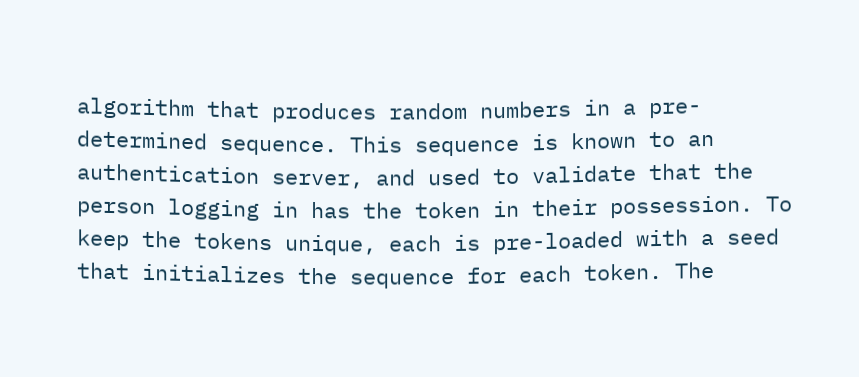algorithm that produces random numbers in a pre-determined sequence. This sequence is known to an authentication server, and used to validate that the person logging in has the token in their possession. To keep the tokens unique, each is pre-loaded with a seed that initializes the sequence for each token. The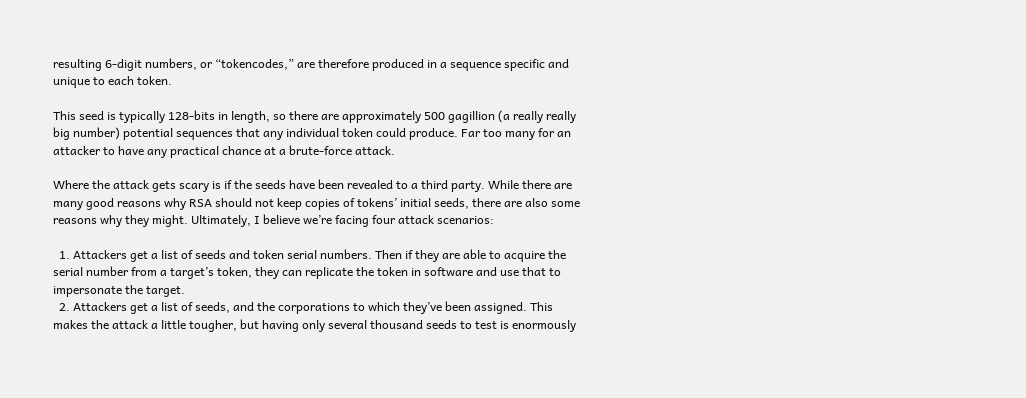resulting 6-digit numbers, or “tokencodes,” are therefore produced in a sequence specific and unique to each token.

This seed is typically 128-bits in length, so there are approximately 500 gagillion (a really really big number) potential sequences that any individual token could produce. Far too many for an attacker to have any practical chance at a brute-force attack.

Where the attack gets scary is if the seeds have been revealed to a third party. While there are many good reasons why RSA should not keep copies of tokens’ initial seeds, there are also some reasons why they might. Ultimately, I believe we’re facing four attack scenarios:

  1. Attackers get a list of seeds and token serial numbers. Then if they are able to acquire the serial number from a target’s token, they can replicate the token in software and use that to impersonate the target.
  2. Attackers get a list of seeds, and the corporations to which they’ve been assigned. This makes the attack a little tougher, but having only several thousand seeds to test is enormously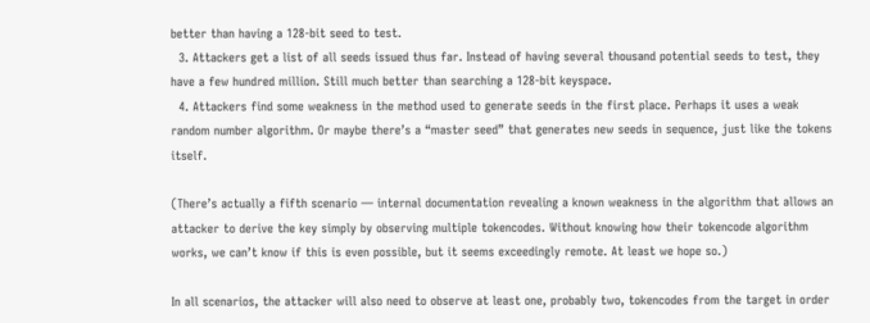better than having a 128-bit seed to test.
  3. Attackers get a list of all seeds issued thus far. Instead of having several thousand potential seeds to test, they have a few hundred million. Still much better than searching a 128-bit keyspace.
  4. Attackers find some weakness in the method used to generate seeds in the first place. Perhaps it uses a weak random number algorithm. Or maybe there’s a “master seed” that generates new seeds in sequence, just like the tokens itself.

(There’s actually a fifth scenario — internal documentation revealing a known weakness in the algorithm that allows an attacker to derive the key simply by observing multiple tokencodes. Without knowing how their tokencode algorithm works, we can’t know if this is even possible, but it seems exceedingly remote. At least we hope so.)

In all scenarios, the attacker will also need to observe at least one, probably two, tokencodes from the target in order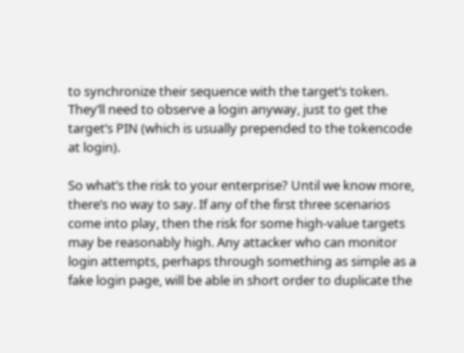to synchronize their sequence with the target’s token. They’ll need to observe a login anyway, just to get the target’s PIN (which is usually prepended to the tokencode at login).

So what’s the risk to your enterprise? Until we know more, there’s no way to say. If any of the first three scenarios come into play, then the risk for some high-value targets may be reasonably high. Any attacker who can monitor login attempts, perhaps through something as simple as a fake login page, will be able in short order to duplicate the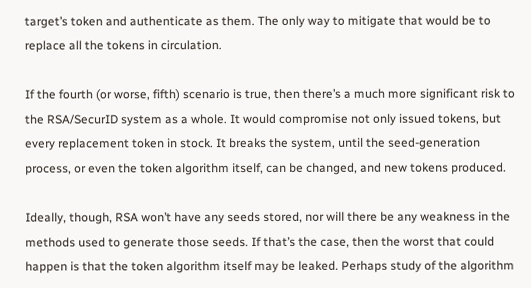target’s token and authenticate as them. The only way to mitigate that would be to replace all the tokens in circulation.

If the fourth (or worse, fifth) scenario is true, then there’s a much more significant risk to the RSA/SecurID system as a whole. It would compromise not only issued tokens, but every replacement token in stock. It breaks the system, until the seed-generation process, or even the token algorithm itself, can be changed, and new tokens produced.

Ideally, though, RSA won’t have any seeds stored, nor will there be any weakness in the methods used to generate those seeds. If that’s the case, then the worst that could happen is that the token algorithm itself may be leaked. Perhaps study of the algorithm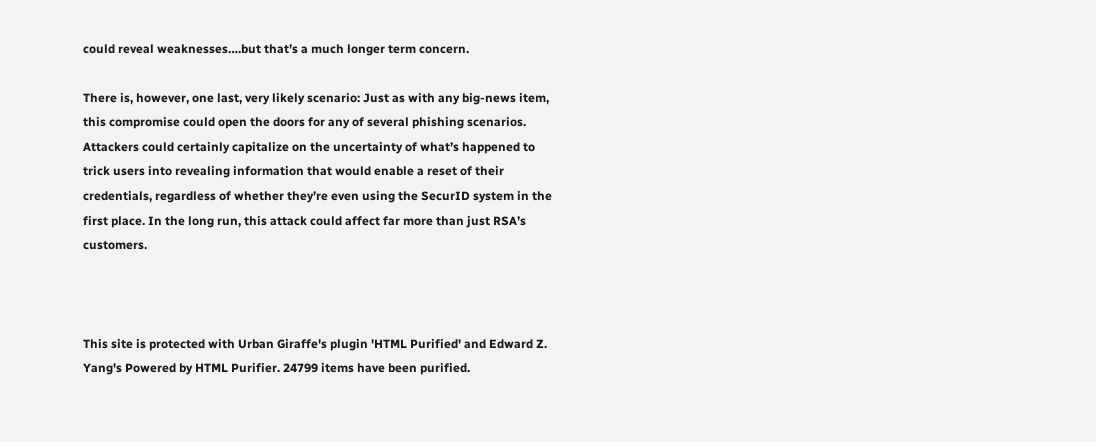could reveal weaknesses….but that’s a much longer term concern.

There is, however, one last, very likely scenario: Just as with any big-news item, this compromise could open the doors for any of several phishing scenarios. Attackers could certainly capitalize on the uncertainty of what’s happened to trick users into revealing information that would enable a reset of their credentials, regardless of whether they’re even using the SecurID system in the first place. In the long run, this attack could affect far more than just RSA’s customers.



This site is protected with Urban Giraffe's plugin 'HTML Purified' and Edward Z. Yang's Powered by HTML Purifier. 24799 items have been purified.